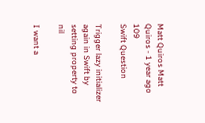Matt Quiros Matt Quiros - 1 year ago 109
Swift Question

Trigger lazy initializer again in Swift by setting property to nil

I want a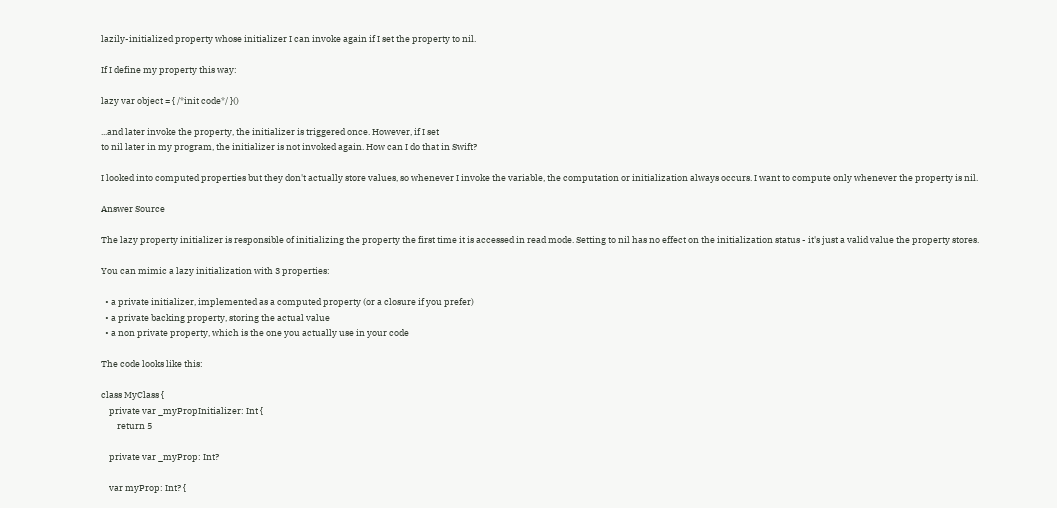lazily-initialized property whose initializer I can invoke again if I set the property to nil.

If I define my property this way:

lazy var object = { /*init code*/ }()

...and later invoke the property, the initializer is triggered once. However, if I set
to nil later in my program, the initializer is not invoked again. How can I do that in Swift?

I looked into computed properties but they don't actually store values, so whenever I invoke the variable, the computation or initialization always occurs. I want to compute only whenever the property is nil.

Answer Source

The lazy property initializer is responsible of initializing the property the first time it is accessed in read mode. Setting to nil has no effect on the initialization status - it's just a valid value the property stores.

You can mimic a lazy initialization with 3 properties:

  • a private initializer, implemented as a computed property (or a closure if you prefer)
  • a private backing property, storing the actual value
  • a non private property, which is the one you actually use in your code

The code looks like this:

class MyClass {
    private var _myPropInitializer: Int {
        return 5

    private var _myProp: Int?

    var myProp: Int? {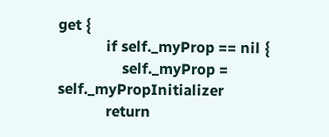get {
            if self._myProp == nil {
                self._myProp = self._myPropInitializer
            return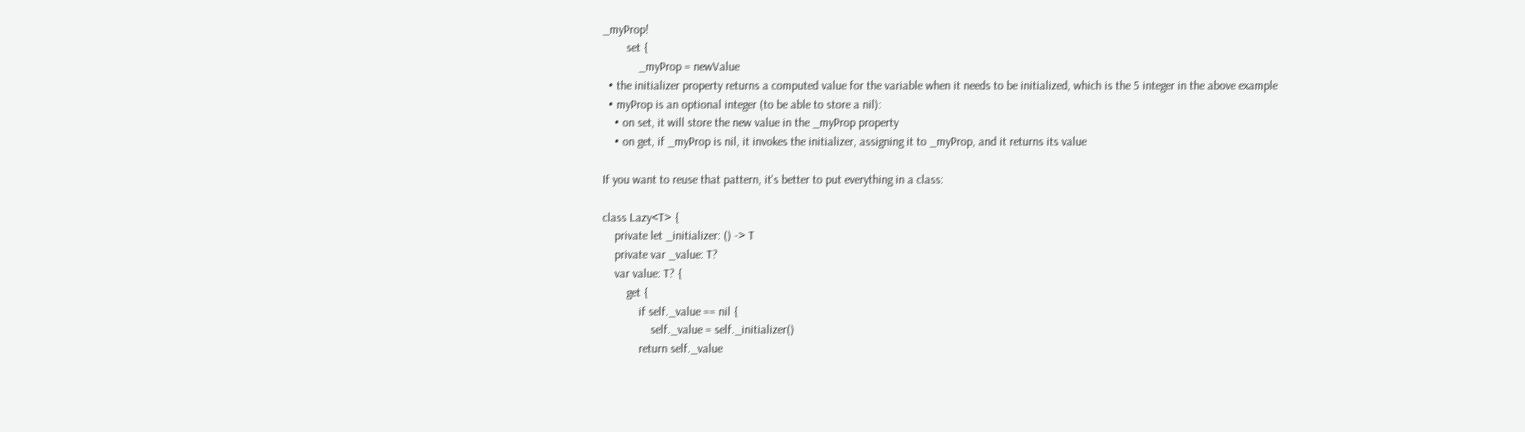_myProp!
        set {
            _myProp = newValue
  • the initializer property returns a computed value for the variable when it needs to be initialized, which is the 5 integer in the above example
  • myProp is an optional integer (to be able to store a nil):
    • on set, it will store the new value in the _myProp property
    • on get, if _myProp is nil, it invokes the initializer, assigning it to _myProp, and it returns its value

If you want to reuse that pattern, it's better to put everything in a class:

class Lazy<T> {
    private let _initializer: () -> T
    private var _value: T?
    var value: T? {
        get {
            if self._value == nil {
                self._value = self._initializer()
            return self._value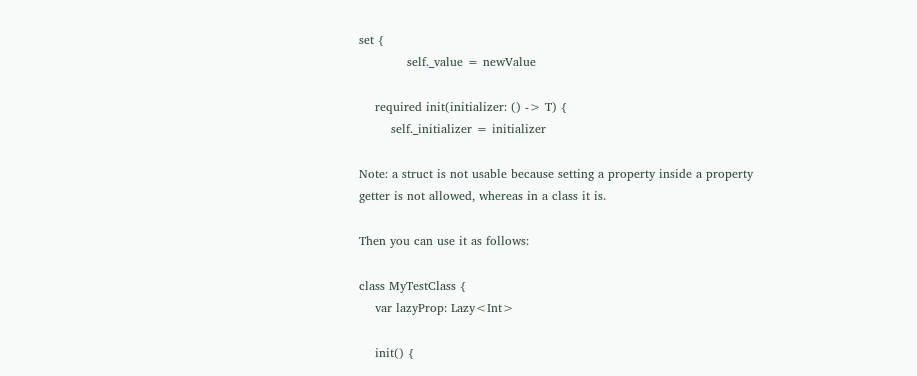set {
            self._value = newValue

    required init(initializer: () -> T) {
        self._initializer = initializer

Note: a struct is not usable because setting a property inside a property getter is not allowed, whereas in a class it is.

Then you can use it as follows:

class MyTestClass {
    var lazyProp: Lazy<Int>

    init() {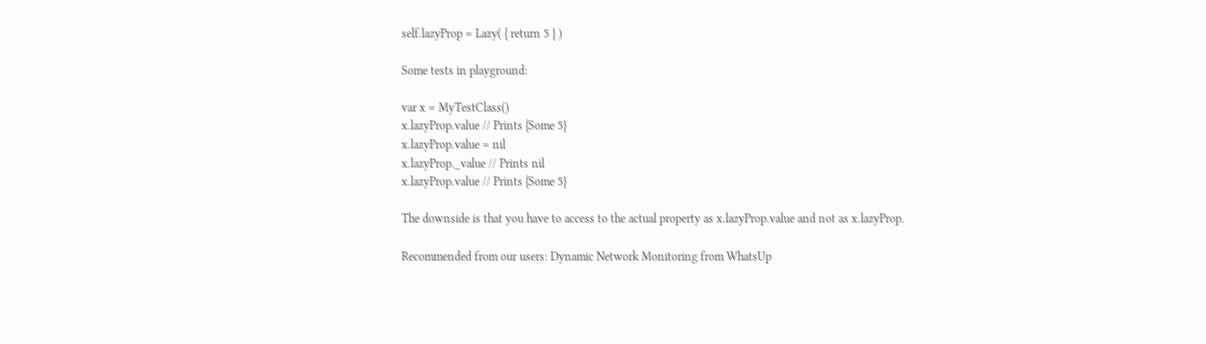self.lazyProp = Lazy( { return 5 } )

Some tests in playground:

var x = MyTestClass()
x.lazyProp.value // Prints {Some 5}
x.lazyProp.value = nil
x.lazyProp._value // Prints nil
x.lazyProp.value // Prints {Some 5}

The downside is that you have to access to the actual property as x.lazyProp.value and not as x.lazyProp.

Recommended from our users: Dynamic Network Monitoring from WhatsUp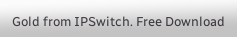Gold from IPSwitch. Free Download